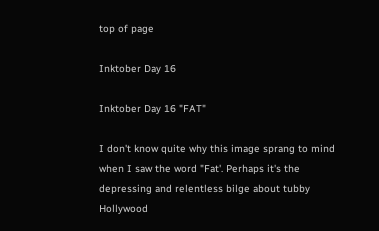top of page

Inktober Day 16

Inktober Day 16 "FAT"

I don't know quite why this image sprang to mind when I saw the word "Fat'. Perhaps it's the depressing and relentless bilge about tubby Hollywood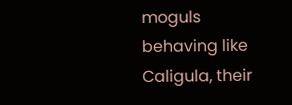moguls behaving like Caligula, their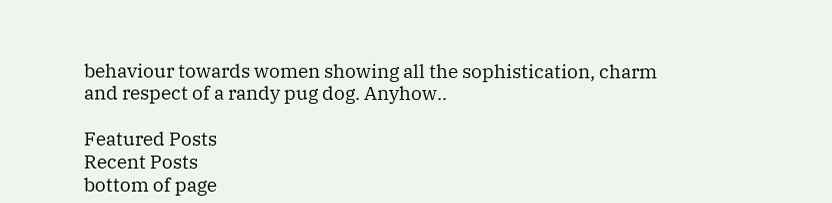behaviour towards women showing all the sophistication, charm and respect of a randy pug dog. Anyhow..

Featured Posts
Recent Posts
bottom of page